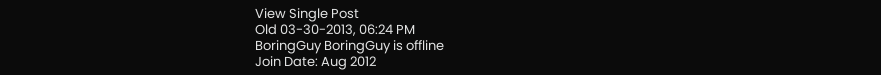View Single Post
Old 03-30-2013, 06:24 PM
BoringGuy BoringGuy is offline
Join Date: Aug 2012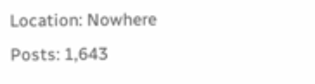Location: Nowhere
Posts: 1,643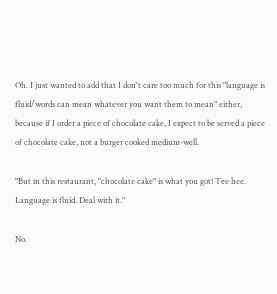Oh. I just wanted to add that I don't care too much for this "language is fluid/words can mean whatever you want them to mean" either, because if I order a piece of chocolate cake, I expect to be served a piece of chocolate cake, not a burger cooked medium-well.

"But in this restaurant, "chocolate cake" is what you got! Tee hee. Language is fluid. Deal with it."

No.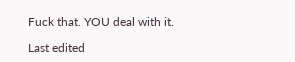Fuck that. YOU deal with it.

Last edited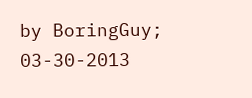by BoringGuy; 03-30-2013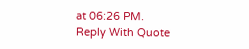at 06:26 PM.
Reply With Quote